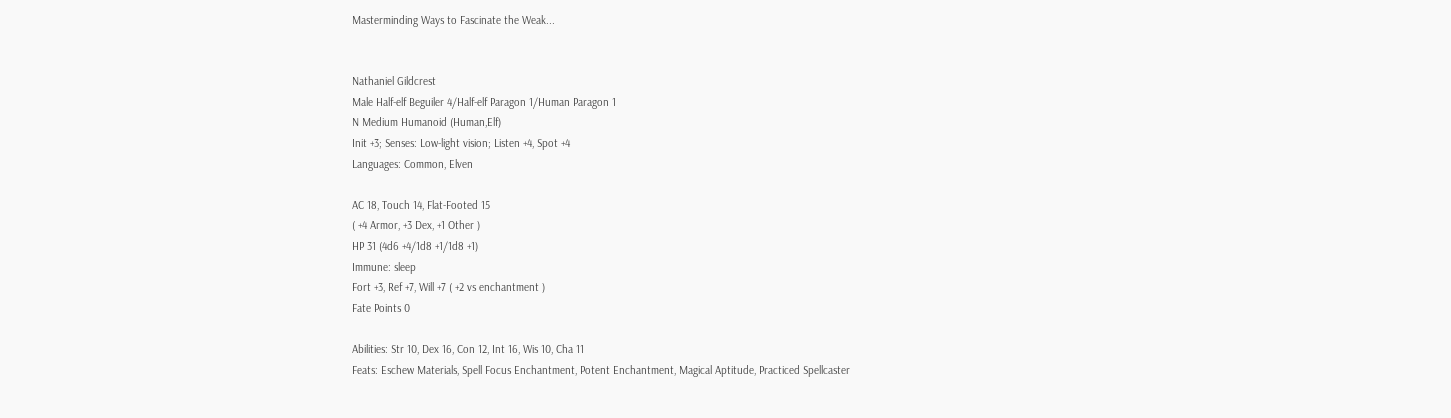Masterminding Ways to Fascinate the Weak...


Nathaniel Gildcrest
Male Half-elf Beguiler 4/Half-elf Paragon 1/Human Paragon 1
N Medium Humanoid (Human,Elf)
Init +3; Senses: Low-light vision; Listen +4, Spot +4
Languages: Common, Elven

AC 18, Touch 14, Flat-Footed 15
( +4 Armor, +3 Dex, +1 Other )
HP 31 (4d6 +4/1d8 +1/1d8 +1)
Immune: sleep
Fort +3, Ref +7, Will +7 ( +2 vs enchantment )
Fate Points 0

Abilities: Str 10, Dex 16, Con 12, Int 16, Wis 10, Cha 11
Feats: Eschew Materials, Spell Focus Enchantment, Potent Enchantment, Magical Aptitude, Practiced Spellcaster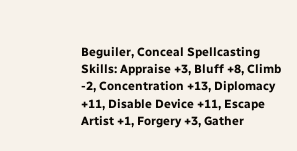Beguiler, Conceal Spellcasting
Skills: Appraise +3, Bluff +8, Climb -2, Concentration +13, Diplomacy +11, Disable Device +11, Escape Artist +1, Forgery +3, Gather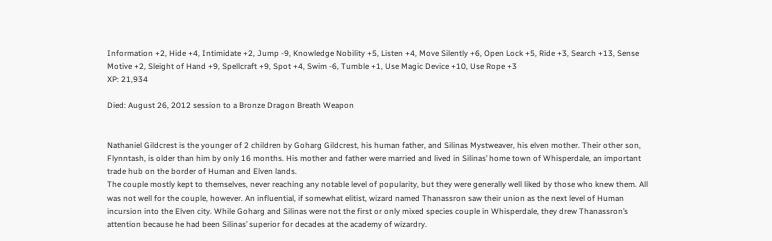Information +2, Hide +4, Intimidate +2, Jump -9, Knowledge Nobility +5, Listen +4, Move Silently +6, Open Lock +5, Ride +3, Search +13, Sense Motive +2, Sleight of Hand +9, Spellcraft +9, Spot +4, Swim -6, Tumble +1, Use Magic Device +10, Use Rope +3
XP: 21,934

Died: August 26, 2012 session to a Bronze Dragon Breath Weapon


Nathaniel Gildcrest is the younger of 2 children by Goharg Gildcrest, his human father, and Silinas Mystweaver, his elven mother. Their other son, Flynntash, is older than him by only 16 months. His mother and father were married and lived in Silinas’ home town of Whisperdale, an important trade hub on the border of Human and Elven lands.
The couple mostly kept to themselves, never reaching any notable level of popularity, but they were generally well liked by those who knew them. All was not well for the couple, however. An influential, if somewhat elitist, wizard named Thanassron saw their union as the next level of Human incursion into the Elven city. While Goharg and Silinas were not the first or only mixed species couple in Whisperdale, they drew Thanassron’s attention because he had been Silinas’ superior for decades at the academy of wizardry.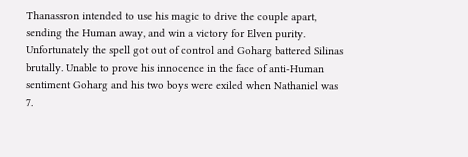Thanassron intended to use his magic to drive the couple apart, sending the Human away, and win a victory for Elven purity. Unfortunately the spell got out of control and Goharg battered Silinas brutally. Unable to prove his innocence in the face of anti-Human sentiment Goharg and his two boys were exiled when Nathaniel was 7.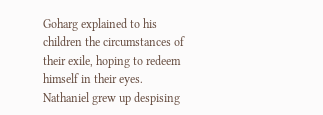Goharg explained to his children the circumstances of their exile, hoping to redeem himself in their eyes. Nathaniel grew up despising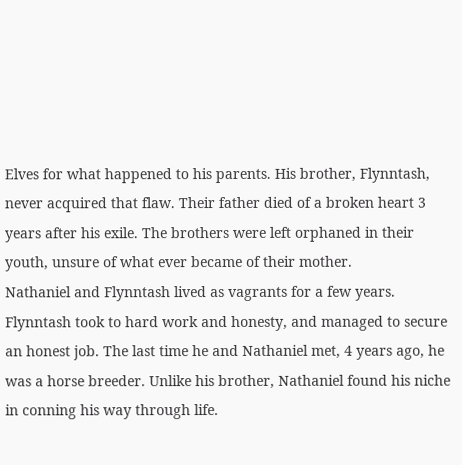Elves for what happened to his parents. His brother, Flynntash, never acquired that flaw. Their father died of a broken heart 3 years after his exile. The brothers were left orphaned in their youth, unsure of what ever became of their mother.
Nathaniel and Flynntash lived as vagrants for a few years. Flynntash took to hard work and honesty, and managed to secure an honest job. The last time he and Nathaniel met, 4 years ago, he was a horse breeder. Unlike his brother, Nathaniel found his niche in conning his way through life.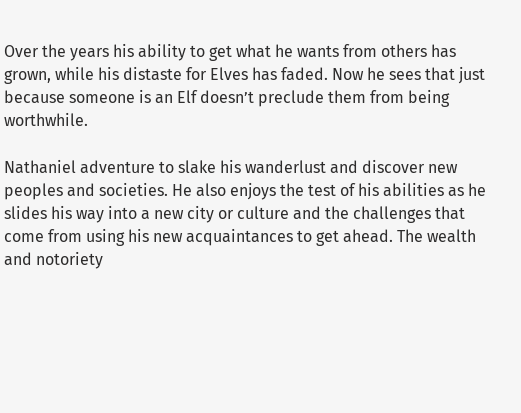Over the years his ability to get what he wants from others has grown, while his distaste for Elves has faded. Now he sees that just because someone is an Elf doesn’t preclude them from being worthwhile.

Nathaniel adventure to slake his wanderlust and discover new peoples and societies. He also enjoys the test of his abilities as he slides his way into a new city or culture and the challenges that come from using his new acquaintances to get ahead. The wealth and notoriety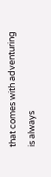that comes with adventuring is always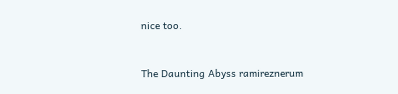nice too.


The Daunting Abyss ramireznerum